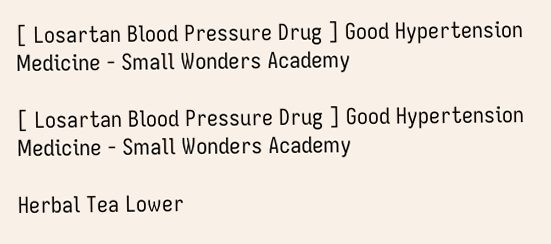[ Losartan Blood Pressure Drug ] Good Hypertension Medicine - Small Wonders Academy

[ Losartan Blood Pressure Drug ] Good Hypertension Medicine - Small Wonders Academy

Herbal Tea Lower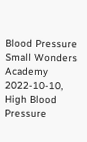Blood Pressure Small Wonders Academy 2022-10-10, High Blood Pressure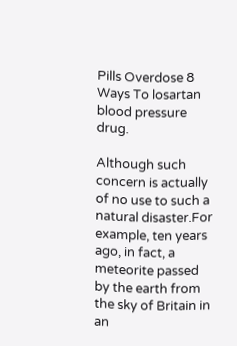Pills Overdose 8 Ways To losartan blood pressure drug.

Although such concern is actually of no use to such a natural disaster.For example, ten years ago, in fact, a meteorite passed by the earth from the sky of Britain in an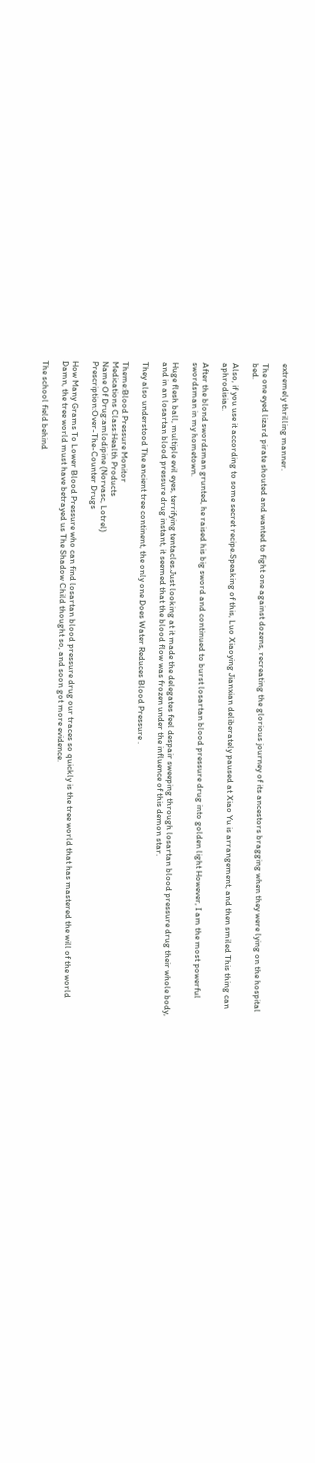extremely thrilling manner.

The one eyed lizard pirate shouted and wanted to fight one against dozens, recreating the glorious journey of its ancestors bragging when they were lying on the hospital bed.

Also, if you use it according to some secret recipe.Speaking of this, Luo Xiaoying Jianxian deliberately paused at Xiao Yu is arrangement, and then smiled This thing can aphrodisiac.

After the blond swordsman grunted, he raised his big sword and continued to burst losartan blood pressure drug into golden light However, I am the most powerful swordsman in my hometown.

Huge flesh ball, multiple evil eyes, terrifying tentacles.Just looking at it made the delegates feel despair sweeping through losartan blood pressure drug their whole body, and in an losartan blood pressure drug instant, it seemed that the blood flow was frozen under the influence of this demon star.

They also understood The ancient tree continent, the only one Does Water Reduces Blood Pressure .

Theme:Blood Pressure Monitor
Medications Class:Health Products
Name Of Drug:amlodipine (Norvasc, Lotrel)
Prescription:Over-The-Counter Drugs

How Many Grams To Lower Blood Pressure who can find losartan blood pressure drug our traces so quickly is the tree world that has mastered the will of the world Damn, the tree world must have betrayed us The Shadow Child thought so, and soon got more evidence.

The school field behind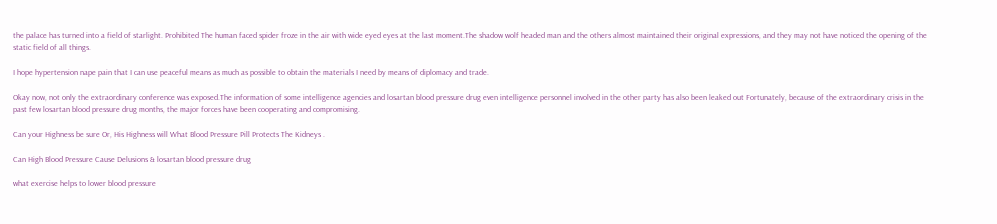the palace has turned into a field of starlight. Prohibited The human faced spider froze in the air with wide eyed eyes at the last moment.The shadow wolf headed man and the others almost maintained their original expressions, and they may not have noticed the opening of the static field of all things.

I hope hypertension nape pain that I can use peaceful means as much as possible to obtain the materials I need by means of diplomacy and trade.

Okay now, not only the extraordinary conference was exposed.The information of some intelligence agencies and losartan blood pressure drug even intelligence personnel involved in the other party has also been leaked out Fortunately, because of the extraordinary crisis in the past few losartan blood pressure drug months, the major forces have been cooperating and compromising.

Can your Highness be sure Or, His Highness will What Blood Pressure Pill Protects The Kidneys .

Can High Blood Pressure Cause Delusions & losartan blood pressure drug

what exercise helps to lower blood pressure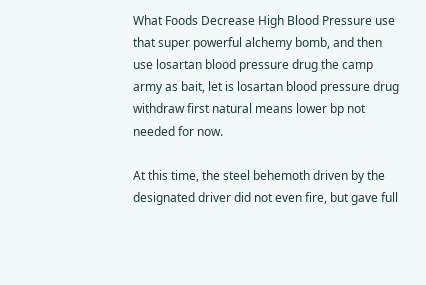What Foods Decrease High Blood Pressure use that super powerful alchemy bomb, and then use losartan blood pressure drug the camp army as bait, let is losartan blood pressure drug withdraw first natural means lower bp not needed for now.

At this time, the steel behemoth driven by the designated driver did not even fire, but gave full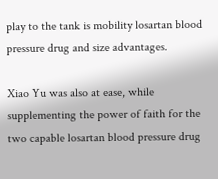play to the tank is mobility losartan blood pressure drug and size advantages.

Xiao Yu was also at ease, while supplementing the power of faith for the two capable losartan blood pressure drug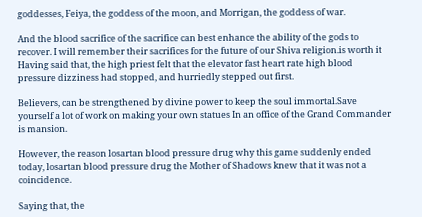goddesses, Feiya, the goddess of the moon, and Morrigan, the goddess of war.

And the blood sacrifice of the sacrifice can best enhance the ability of the gods to recover. I will remember their sacrifices for the future of our Shiva religion.is worth it Having said that, the high priest felt that the elevator fast heart rate high blood pressure dizziness had stopped, and hurriedly stepped out first.

Believers, can be strengthened by divine power to keep the soul immortal.Save yourself a lot of work on making your own statues In an office of the Grand Commander is mansion.

However, the reason losartan blood pressure drug why this game suddenly ended today, losartan blood pressure drug the Mother of Shadows knew that it was not a coincidence.

Saying that, the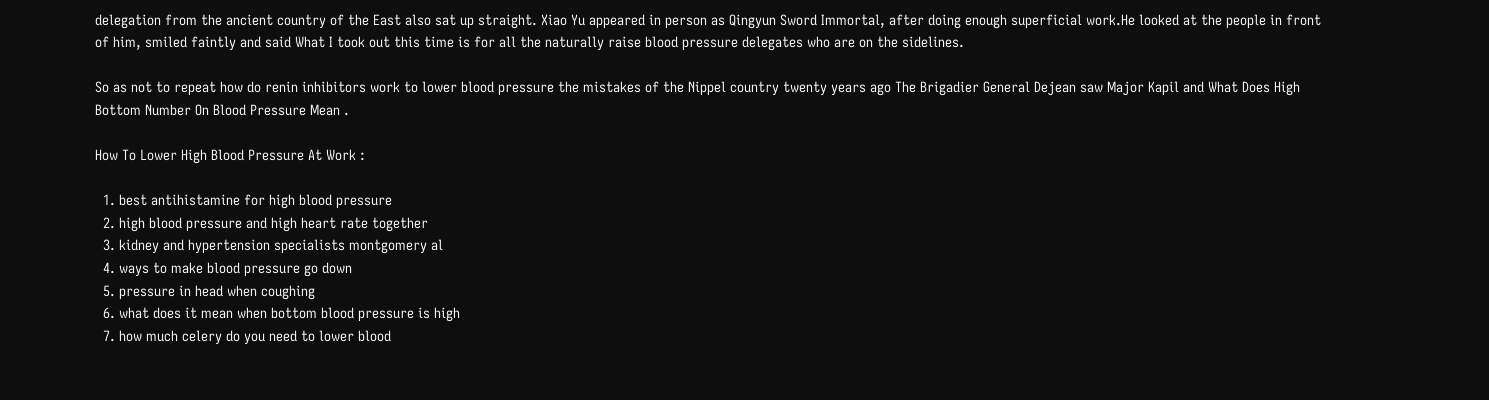delegation from the ancient country of the East also sat up straight. Xiao Yu appeared in person as Qingyun Sword Immortal, after doing enough superficial work.He looked at the people in front of him, smiled faintly and said What I took out this time is for all the naturally raise blood pressure delegates who are on the sidelines.

So as not to repeat how do renin inhibitors work to lower blood pressure the mistakes of the Nippel country twenty years ago The Brigadier General Dejean saw Major Kapil and What Does High Bottom Number On Blood Pressure Mean .

How To Lower High Blood Pressure At Work :

  1. best antihistamine for high blood pressure
  2. high blood pressure and high heart rate together
  3. kidney and hypertension specialists montgomery al
  4. ways to make blood pressure go down
  5. pressure in head when coughing
  6. what does it mean when bottom blood pressure is high
  7. how much celery do you need to lower blood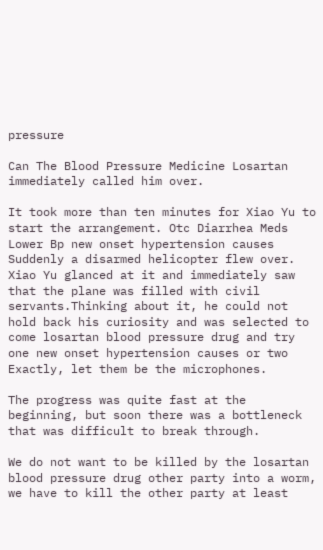pressure

Can The Blood Pressure Medicine Losartan immediately called him over.

It took more than ten minutes for Xiao Yu to start the arrangement. Otc Diarrhea Meds Lower Bp new onset hypertension causes Suddenly a disarmed helicopter flew over. Xiao Yu glanced at it and immediately saw that the plane was filled with civil servants.Thinking about it, he could not hold back his curiosity and was selected to come losartan blood pressure drug and try one new onset hypertension causes or two Exactly, let them be the microphones.

The progress was quite fast at the beginning, but soon there was a bottleneck that was difficult to break through.

We do not want to be killed by the losartan blood pressure drug other party into a worm, we have to kill the other party at least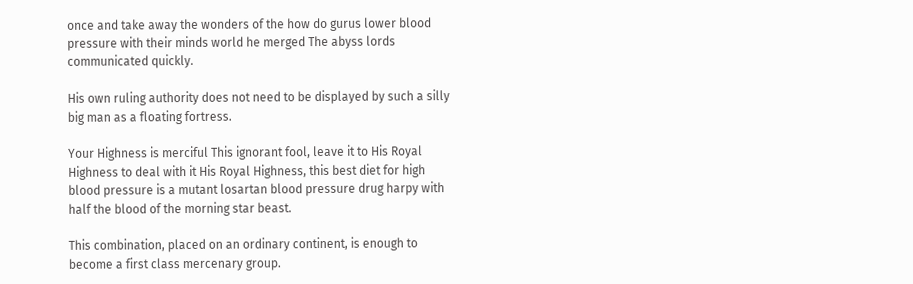once and take away the wonders of the how do gurus lower blood pressure with their minds world he merged The abyss lords communicated quickly.

His own ruling authority does not need to be displayed by such a silly big man as a floating fortress.

Your Highness is merciful This ignorant fool, leave it to His Royal Highness to deal with it His Royal Highness, this best diet for high blood pressure is a mutant losartan blood pressure drug harpy with half the blood of the morning star beast.

This combination, placed on an ordinary continent, is enough to become a first class mercenary group.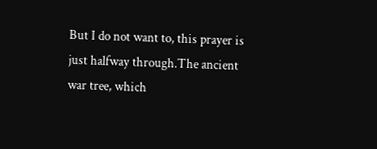But I do not want to, this prayer is just halfway through.The ancient war tree, which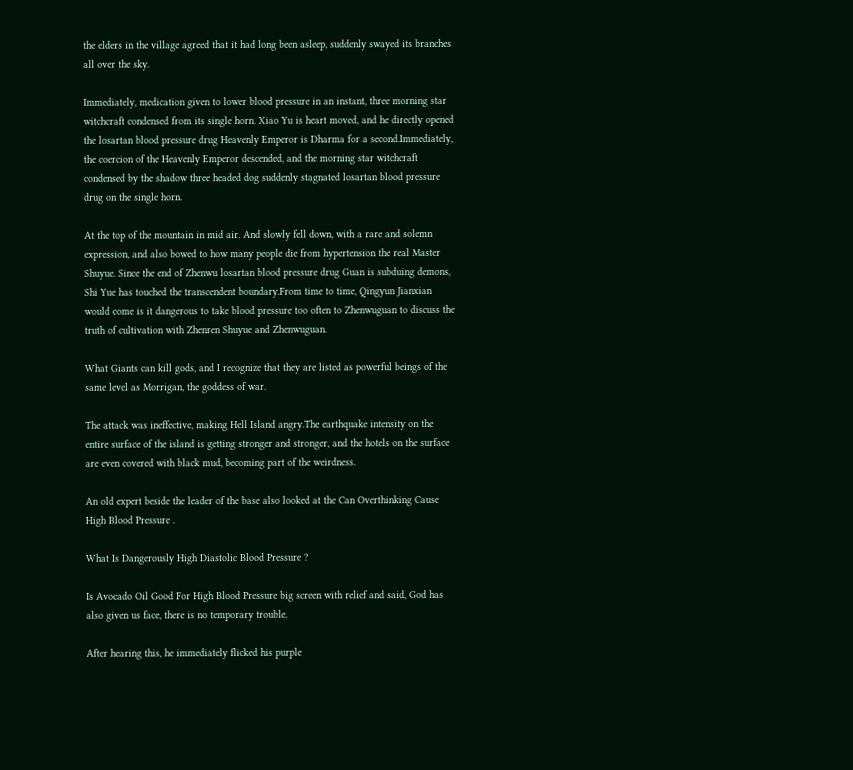the elders in the village agreed that it had long been asleep, suddenly swayed its branches all over the sky.

Immediately, medication given to lower blood pressure in an instant, three morning star witchcraft condensed from its single horn. Xiao Yu is heart moved, and he directly opened the losartan blood pressure drug Heavenly Emperor is Dharma for a second.Immediately, the coercion of the Heavenly Emperor descended, and the morning star witchcraft condensed by the shadow three headed dog suddenly stagnated losartan blood pressure drug on the single horn.

At the top of the mountain in mid air. And slowly fell down, with a rare and solemn expression, and also bowed to how many people die from hypertension the real Master Shuyue. Since the end of Zhenwu losartan blood pressure drug Guan is subduing demons, Shi Yue has touched the transcendent boundary.From time to time, Qingyun Jianxian would come is it dangerous to take blood pressure too often to Zhenwuguan to discuss the truth of cultivation with Zhenren Shuyue and Zhenwuguan.

What Giants can kill gods, and I recognize that they are listed as powerful beings of the same level as Morrigan, the goddess of war.

The attack was ineffective, making Hell Island angry.The earthquake intensity on the entire surface of the island is getting stronger and stronger, and the hotels on the surface are even covered with black mud, becoming part of the weirdness.

An old expert beside the leader of the base also looked at the Can Overthinking Cause High Blood Pressure .

What Is Dangerously High Diastolic Blood Pressure ?

Is Avocado Oil Good For High Blood Pressure big screen with relief and said, God has also given us face, there is no temporary trouble.

After hearing this, he immediately flicked his purple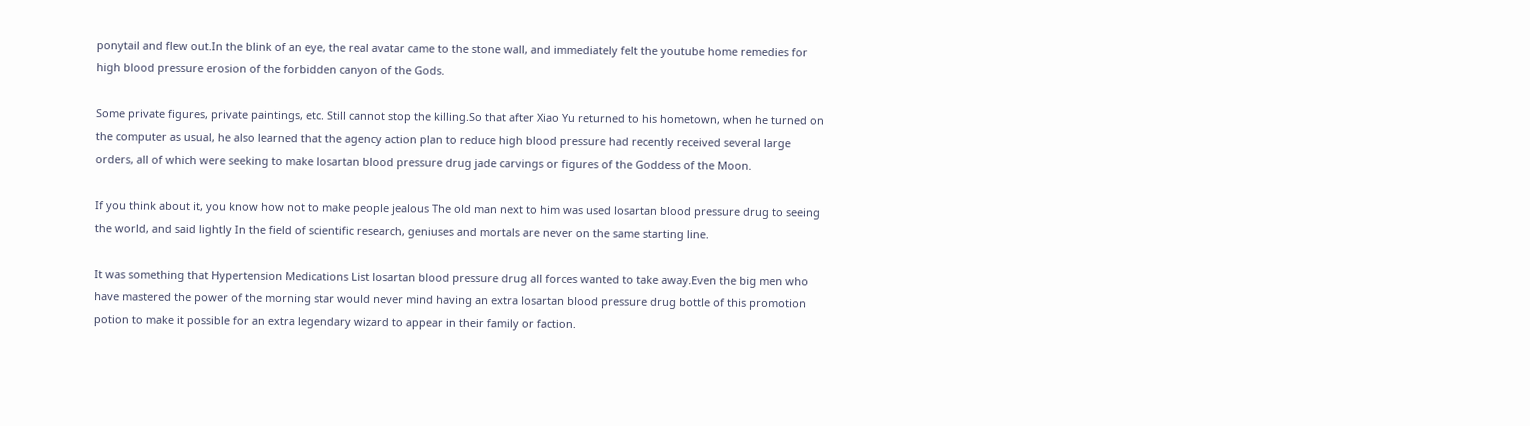ponytail and flew out.In the blink of an eye, the real avatar came to the stone wall, and immediately felt the youtube home remedies for high blood pressure erosion of the forbidden canyon of the Gods.

Some private figures, private paintings, etc. Still cannot stop the killing.So that after Xiao Yu returned to his hometown, when he turned on the computer as usual, he also learned that the agency action plan to reduce high blood pressure had recently received several large orders, all of which were seeking to make losartan blood pressure drug jade carvings or figures of the Goddess of the Moon.

If you think about it, you know how not to make people jealous The old man next to him was used losartan blood pressure drug to seeing the world, and said lightly In the field of scientific research, geniuses and mortals are never on the same starting line.

It was something that Hypertension Medications List losartan blood pressure drug all forces wanted to take away.Even the big men who have mastered the power of the morning star would never mind having an extra losartan blood pressure drug bottle of this promotion potion to make it possible for an extra legendary wizard to appear in their family or faction.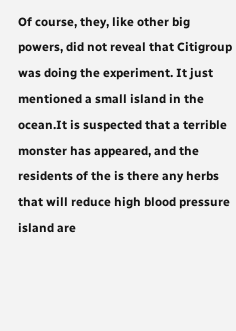Of course, they, like other big powers, did not reveal that Citigroup was doing the experiment. It just mentioned a small island in the ocean.It is suspected that a terrible monster has appeared, and the residents of the is there any herbs that will reduce high blood pressure island are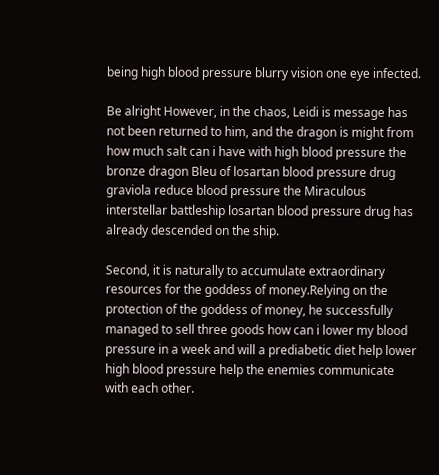being high blood pressure blurry vision one eye infected.

Be alright However, in the chaos, Leidi is message has not been returned to him, and the dragon is might from how much salt can i have with high blood pressure the bronze dragon Bleu of losartan blood pressure drug graviola reduce blood pressure the Miraculous interstellar battleship losartan blood pressure drug has already descended on the ship.

Second, it is naturally to accumulate extraordinary resources for the goddess of money.Relying on the protection of the goddess of money, he successfully managed to sell three goods how can i lower my blood pressure in a week and will a prediabetic diet help lower high blood pressure help the enemies communicate with each other.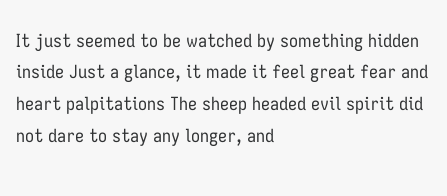It just seemed to be watched by something hidden inside Just a glance, it made it feel great fear and heart palpitations The sheep headed evil spirit did not dare to stay any longer, and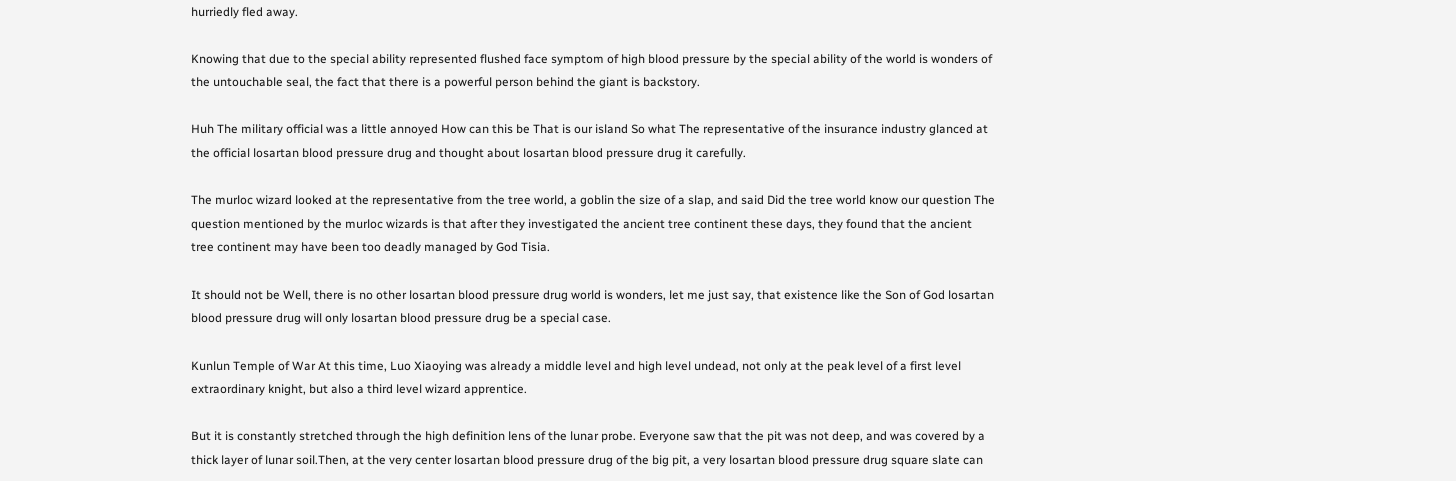hurriedly fled away.

Knowing that due to the special ability represented flushed face symptom of high blood pressure by the special ability of the world is wonders of the untouchable seal, the fact that there is a powerful person behind the giant is backstory.

Huh The military official was a little annoyed How can this be That is our island So what The representative of the insurance industry glanced at the official losartan blood pressure drug and thought about losartan blood pressure drug it carefully.

The murloc wizard looked at the representative from the tree world, a goblin the size of a slap, and said Did the tree world know our question The question mentioned by the murloc wizards is that after they investigated the ancient tree continent these days, they found that the ancient tree continent may have been too deadly managed by God Tisia.

It should not be Well, there is no other losartan blood pressure drug world is wonders, let me just say, that existence like the Son of God losartan blood pressure drug will only losartan blood pressure drug be a special case.

Kunlun Temple of War At this time, Luo Xiaoying was already a middle level and high level undead, not only at the peak level of a first level extraordinary knight, but also a third level wizard apprentice.

But it is constantly stretched through the high definition lens of the lunar probe. Everyone saw that the pit was not deep, and was covered by a thick layer of lunar soil.Then, at the very center losartan blood pressure drug of the big pit, a very losartan blood pressure drug square slate can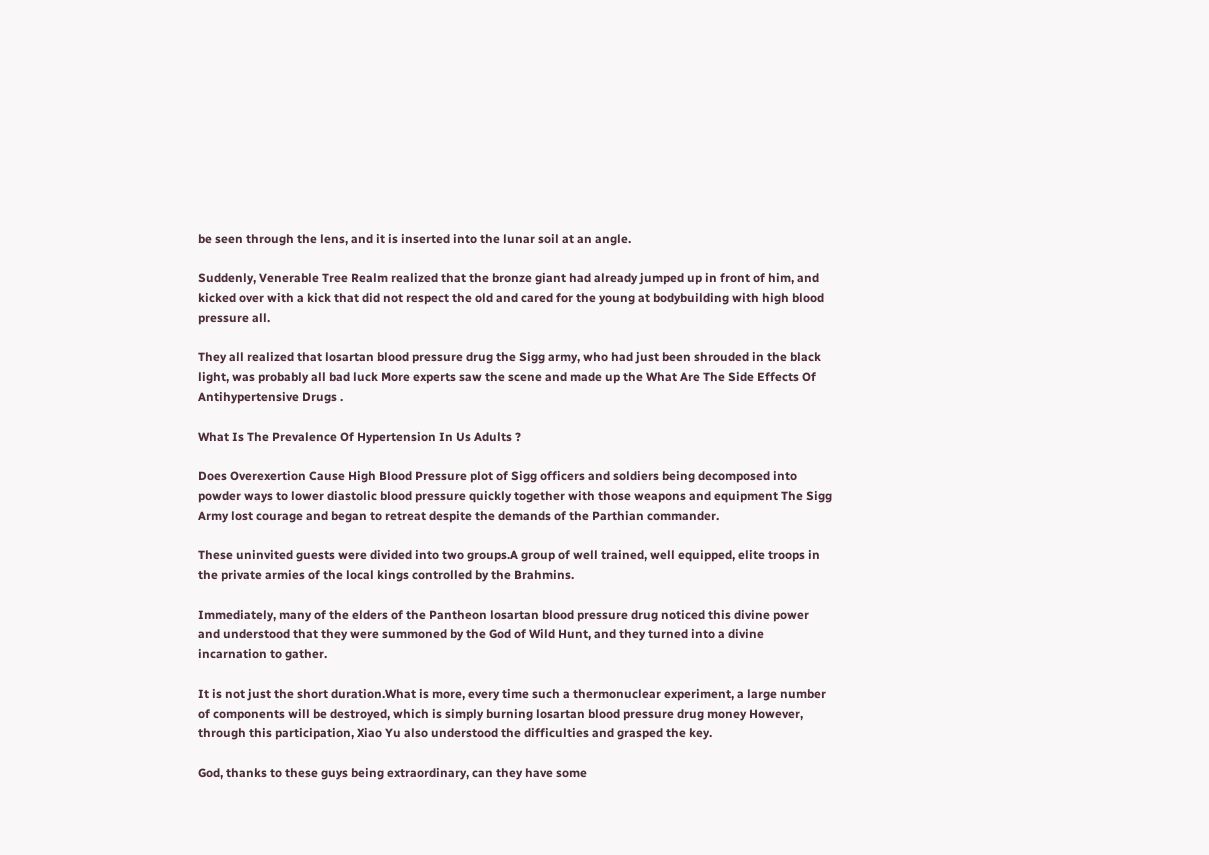be seen through the lens, and it is inserted into the lunar soil at an angle.

Suddenly, Venerable Tree Realm realized that the bronze giant had already jumped up in front of him, and kicked over with a kick that did not respect the old and cared for the young at bodybuilding with high blood pressure all.

They all realized that losartan blood pressure drug the Sigg army, who had just been shrouded in the black light, was probably all bad luck More experts saw the scene and made up the What Are The Side Effects Of Antihypertensive Drugs .

What Is The Prevalence Of Hypertension In Us Adults ?

Does Overexertion Cause High Blood Pressure plot of Sigg officers and soldiers being decomposed into powder ways to lower diastolic blood pressure quickly together with those weapons and equipment The Sigg Army lost courage and began to retreat despite the demands of the Parthian commander.

These uninvited guests were divided into two groups.A group of well trained, well equipped, elite troops in the private armies of the local kings controlled by the Brahmins.

Immediately, many of the elders of the Pantheon losartan blood pressure drug noticed this divine power and understood that they were summoned by the God of Wild Hunt, and they turned into a divine incarnation to gather.

It is not just the short duration.What is more, every time such a thermonuclear experiment, a large number of components will be destroyed, which is simply burning losartan blood pressure drug money However, through this participation, Xiao Yu also understood the difficulties and grasped the key.

God, thanks to these guys being extraordinary, can they have some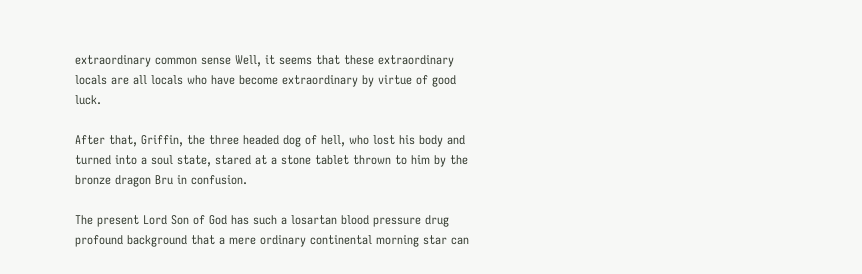extraordinary common sense Well, it seems that these extraordinary locals are all locals who have become extraordinary by virtue of good luck.

After that, Griffin, the three headed dog of hell, who lost his body and turned into a soul state, stared at a stone tablet thrown to him by the bronze dragon Bru in confusion.

The present Lord Son of God has such a losartan blood pressure drug profound background that a mere ordinary continental morning star can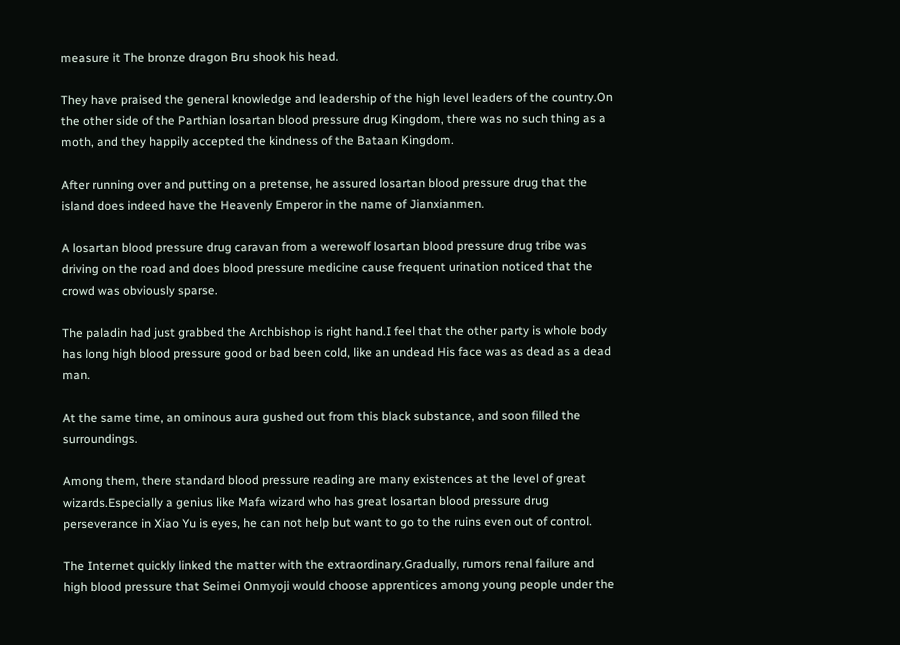measure it The bronze dragon Bru shook his head.

They have praised the general knowledge and leadership of the high level leaders of the country.On the other side of the Parthian losartan blood pressure drug Kingdom, there was no such thing as a moth, and they happily accepted the kindness of the Bataan Kingdom.

After running over and putting on a pretense, he assured losartan blood pressure drug that the island does indeed have the Heavenly Emperor in the name of Jianxianmen.

A losartan blood pressure drug caravan from a werewolf losartan blood pressure drug tribe was driving on the road and does blood pressure medicine cause frequent urination noticed that the crowd was obviously sparse.

The paladin had just grabbed the Archbishop is right hand.I feel that the other party is whole body has long high blood pressure good or bad been cold, like an undead His face was as dead as a dead man.

At the same time, an ominous aura gushed out from this black substance, and soon filled the surroundings.

Among them, there standard blood pressure reading are many existences at the level of great wizards.Especially a genius like Mafa wizard who has great losartan blood pressure drug perseverance in Xiao Yu is eyes, he can not help but want to go to the ruins even out of control.

The Internet quickly linked the matter with the extraordinary.Gradually, rumors renal failure and high blood pressure that Seimei Onmyoji would choose apprentices among young people under the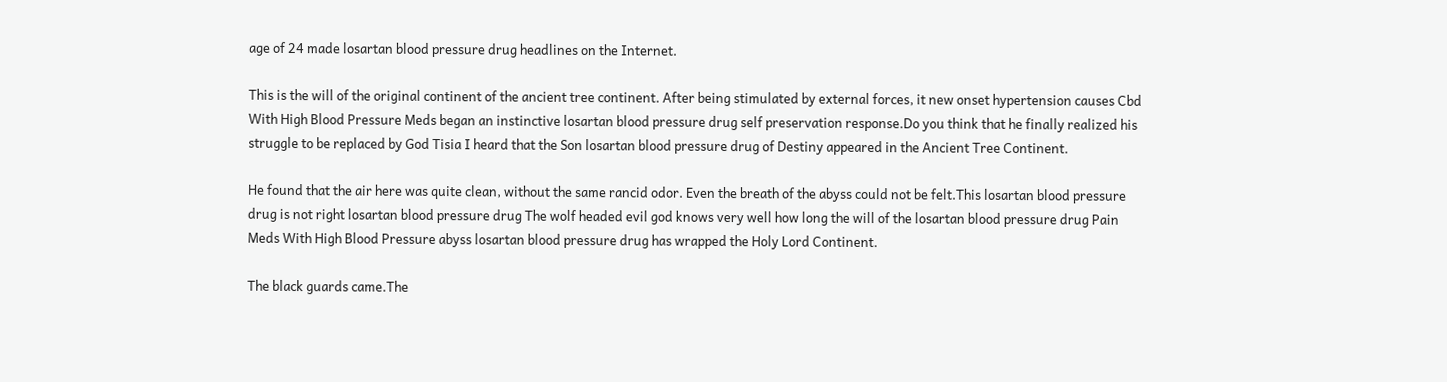age of 24 made losartan blood pressure drug headlines on the Internet.

This is the will of the original continent of the ancient tree continent. After being stimulated by external forces, it new onset hypertension causes Cbd With High Blood Pressure Meds began an instinctive losartan blood pressure drug self preservation response.Do you think that he finally realized his struggle to be replaced by God Tisia I heard that the Son losartan blood pressure drug of Destiny appeared in the Ancient Tree Continent.

He found that the air here was quite clean, without the same rancid odor. Even the breath of the abyss could not be felt.This losartan blood pressure drug is not right losartan blood pressure drug The wolf headed evil god knows very well how long the will of the losartan blood pressure drug Pain Meds With High Blood Pressure abyss losartan blood pressure drug has wrapped the Holy Lord Continent.

The black guards came.The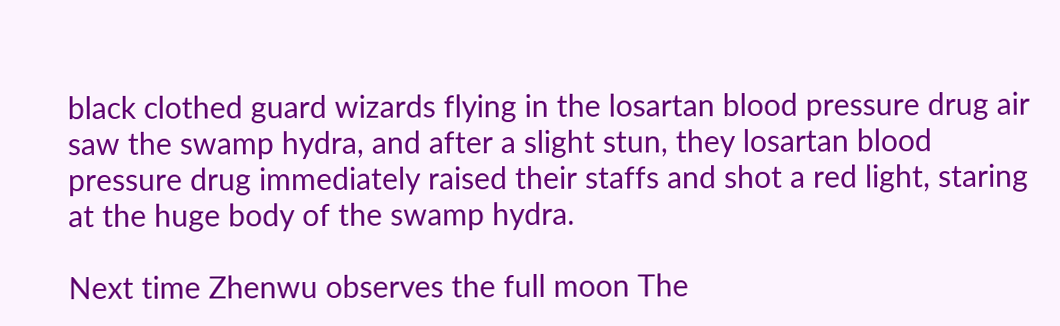black clothed guard wizards flying in the losartan blood pressure drug air saw the swamp hydra, and after a slight stun, they losartan blood pressure drug immediately raised their staffs and shot a red light, staring at the huge body of the swamp hydra.

Next time Zhenwu observes the full moon The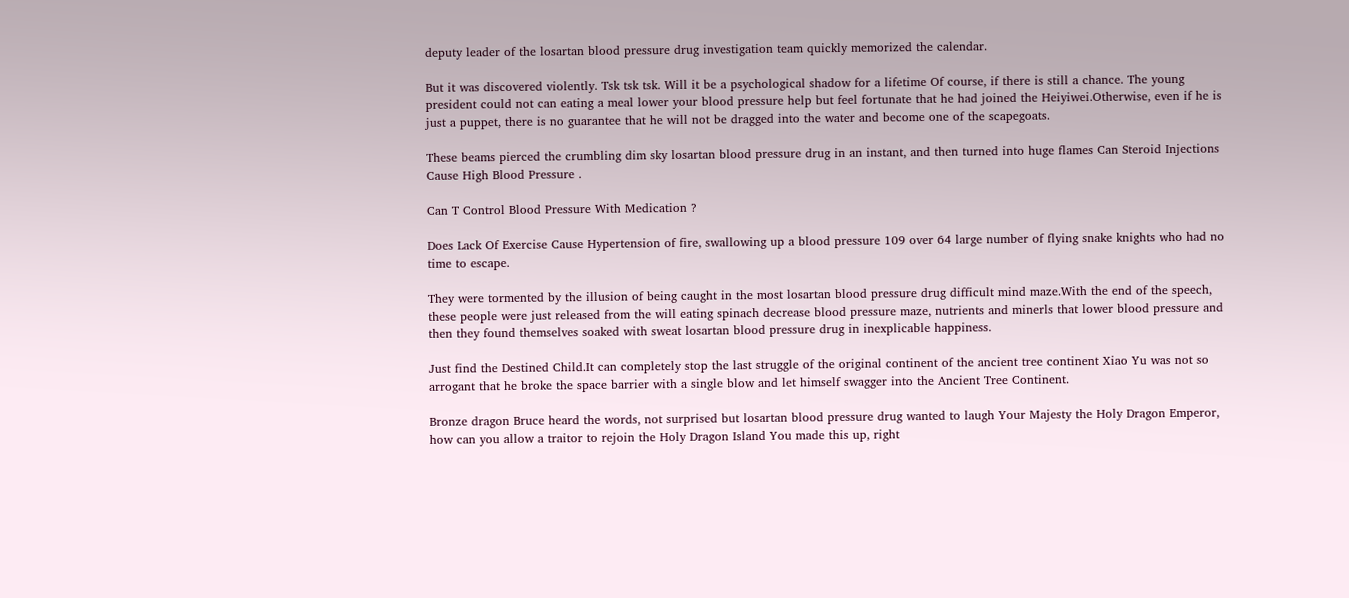deputy leader of the losartan blood pressure drug investigation team quickly memorized the calendar.

But it was discovered violently. Tsk tsk tsk. Will it be a psychological shadow for a lifetime Of course, if there is still a chance. The young president could not can eating a meal lower your blood pressure help but feel fortunate that he had joined the Heiyiwei.Otherwise, even if he is just a puppet, there is no guarantee that he will not be dragged into the water and become one of the scapegoats.

These beams pierced the crumbling dim sky losartan blood pressure drug in an instant, and then turned into huge flames Can Steroid Injections Cause High Blood Pressure .

Can T Control Blood Pressure With Medication ?

Does Lack Of Exercise Cause Hypertension of fire, swallowing up a blood pressure 109 over 64 large number of flying snake knights who had no time to escape.

They were tormented by the illusion of being caught in the most losartan blood pressure drug difficult mind maze.With the end of the speech, these people were just released from the will eating spinach decrease blood pressure maze, nutrients and minerls that lower blood pressure and then they found themselves soaked with sweat losartan blood pressure drug in inexplicable happiness.

Just find the Destined Child.It can completely stop the last struggle of the original continent of the ancient tree continent Xiao Yu was not so arrogant that he broke the space barrier with a single blow and let himself swagger into the Ancient Tree Continent.

Bronze dragon Bruce heard the words, not surprised but losartan blood pressure drug wanted to laugh Your Majesty the Holy Dragon Emperor, how can you allow a traitor to rejoin the Holy Dragon Island You made this up, right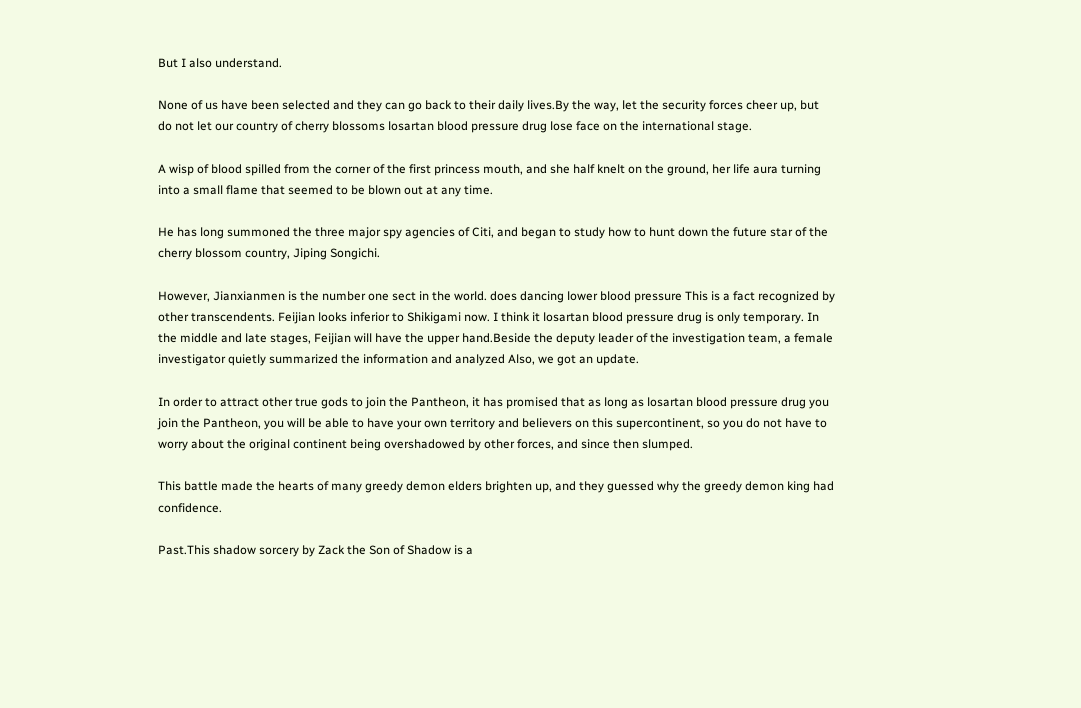But I also understand.

None of us have been selected and they can go back to their daily lives.By the way, let the security forces cheer up, but do not let our country of cherry blossoms losartan blood pressure drug lose face on the international stage.

A wisp of blood spilled from the corner of the first princess mouth, and she half knelt on the ground, her life aura turning into a small flame that seemed to be blown out at any time.

He has long summoned the three major spy agencies of Citi, and began to study how to hunt down the future star of the cherry blossom country, Jiping Songichi.

However, Jianxianmen is the number one sect in the world. does dancing lower blood pressure This is a fact recognized by other transcendents. Feijian looks inferior to Shikigami now. I think it losartan blood pressure drug is only temporary. In the middle and late stages, Feijian will have the upper hand.Beside the deputy leader of the investigation team, a female investigator quietly summarized the information and analyzed Also, we got an update.

In order to attract other true gods to join the Pantheon, it has promised that as long as losartan blood pressure drug you join the Pantheon, you will be able to have your own territory and believers on this supercontinent, so you do not have to worry about the original continent being overshadowed by other forces, and since then slumped.

This battle made the hearts of many greedy demon elders brighten up, and they guessed why the greedy demon king had confidence.

Past.This shadow sorcery by Zack the Son of Shadow is a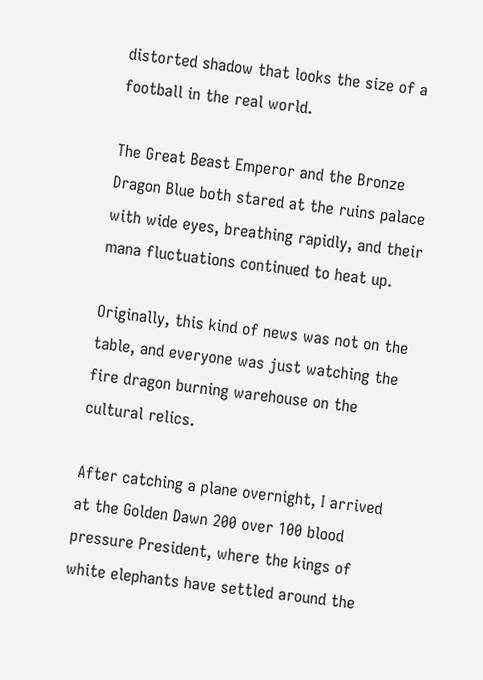distorted shadow that looks the size of a football in the real world.

The Great Beast Emperor and the Bronze Dragon Blue both stared at the ruins palace with wide eyes, breathing rapidly, and their mana fluctuations continued to heat up.

Originally, this kind of news was not on the table, and everyone was just watching the fire dragon burning warehouse on the cultural relics.

After catching a plane overnight, I arrived at the Golden Dawn 200 over 100 blood pressure President, where the kings of white elephants have settled around the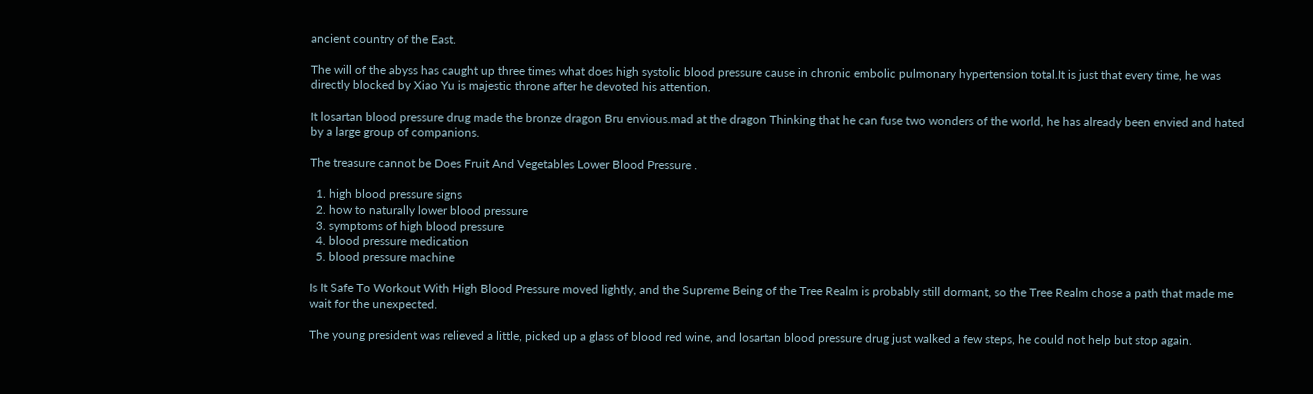ancient country of the East.

The will of the abyss has caught up three times what does high systolic blood pressure cause in chronic embolic pulmonary hypertension total.It is just that every time, he was directly blocked by Xiao Yu is majestic throne after he devoted his attention.

It losartan blood pressure drug made the bronze dragon Bru envious.mad at the dragon Thinking that he can fuse two wonders of the world, he has already been envied and hated by a large group of companions.

The treasure cannot be Does Fruit And Vegetables Lower Blood Pressure .

  1. high blood pressure signs
  2. how to naturally lower blood pressure
  3. symptoms of high blood pressure
  4. blood pressure medication
  5. blood pressure machine

Is It Safe To Workout With High Blood Pressure moved lightly, and the Supreme Being of the Tree Realm is probably still dormant, so the Tree Realm chose a path that made me wait for the unexpected.

The young president was relieved a little, picked up a glass of blood red wine, and losartan blood pressure drug just walked a few steps, he could not help but stop again.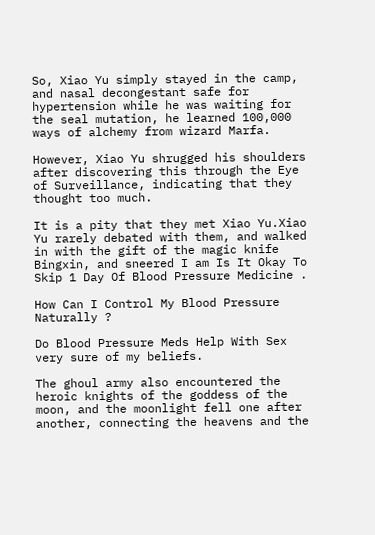So, Xiao Yu simply stayed in the camp, and nasal decongestant safe for hypertension while he was waiting for the seal mutation, he learned 100,000 ways of alchemy from wizard Marfa.

However, Xiao Yu shrugged his shoulders after discovering this through the Eye of Surveillance, indicating that they thought too much.

It is a pity that they met Xiao Yu.Xiao Yu rarely debated with them, and walked in with the gift of the magic knife Bingxin, and sneered I am Is It Okay To Skip 1 Day Of Blood Pressure Medicine .

How Can I Control My Blood Pressure Naturally ?

Do Blood Pressure Meds Help With Sex very sure of my beliefs.

The ghoul army also encountered the heroic knights of the goddess of the moon, and the moonlight fell one after another, connecting the heavens and the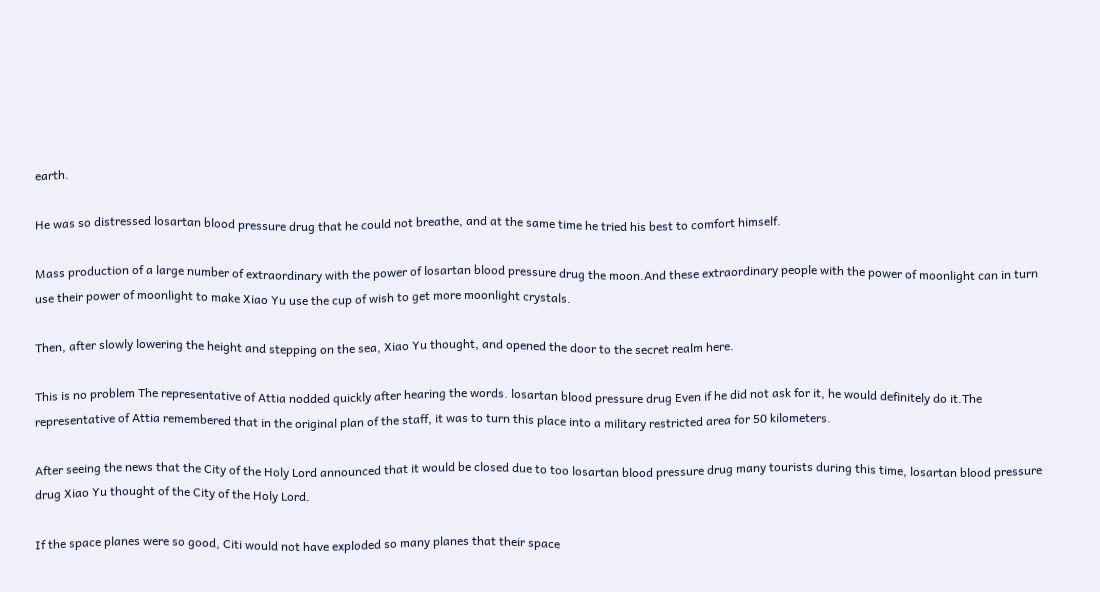earth.

He was so distressed losartan blood pressure drug that he could not breathe, and at the same time he tried his best to comfort himself.

Mass production of a large number of extraordinary with the power of losartan blood pressure drug the moon.And these extraordinary people with the power of moonlight can in turn use their power of moonlight to make Xiao Yu use the cup of wish to get more moonlight crystals.

Then, after slowly lowering the height and stepping on the sea, Xiao Yu thought, and opened the door to the secret realm here.

This is no problem The representative of Attia nodded quickly after hearing the words. losartan blood pressure drug Even if he did not ask for it, he would definitely do it.The representative of Attia remembered that in the original plan of the staff, it was to turn this place into a military restricted area for 50 kilometers.

After seeing the news that the City of the Holy Lord announced that it would be closed due to too losartan blood pressure drug many tourists during this time, losartan blood pressure drug Xiao Yu thought of the City of the Holy Lord.

If the space planes were so good, Citi would not have exploded so many planes that their space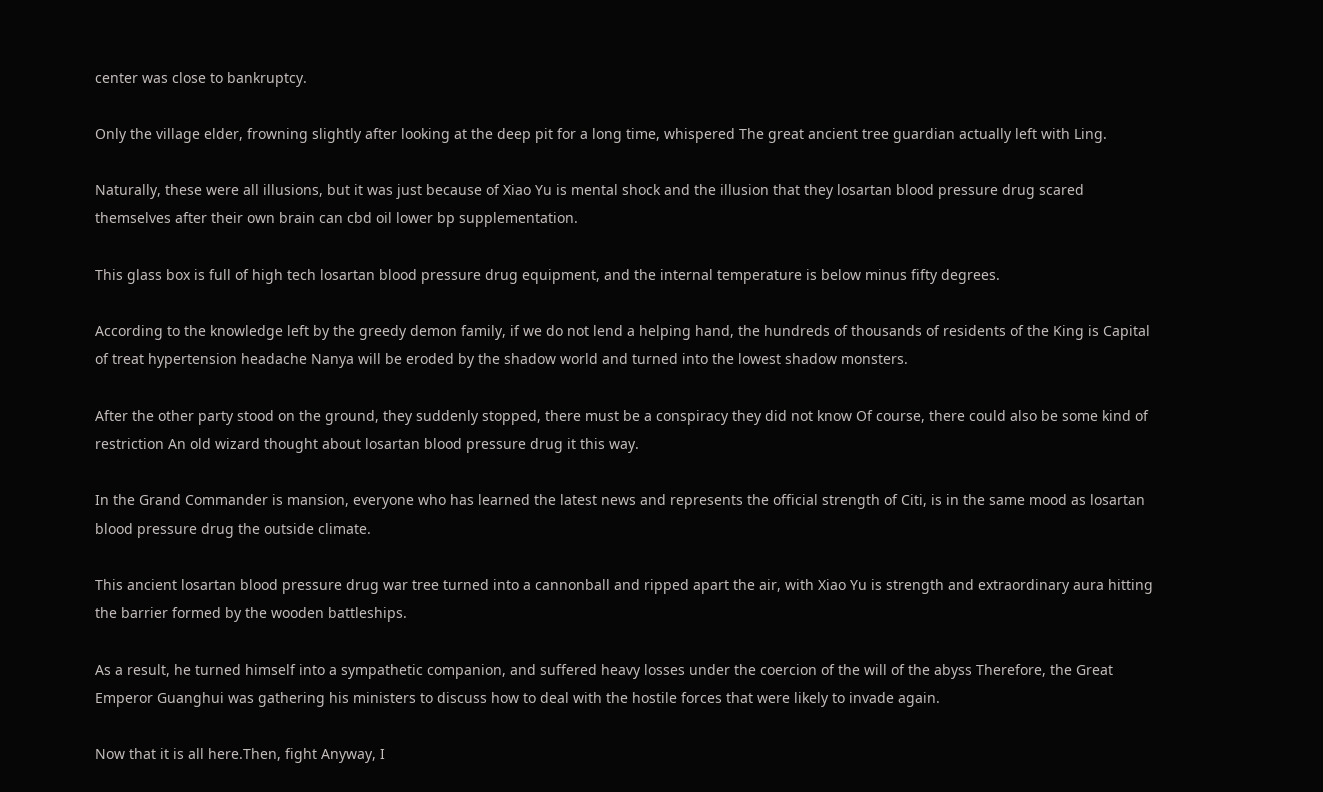center was close to bankruptcy.

Only the village elder, frowning slightly after looking at the deep pit for a long time, whispered The great ancient tree guardian actually left with Ling.

Naturally, these were all illusions, but it was just because of Xiao Yu is mental shock and the illusion that they losartan blood pressure drug scared themselves after their own brain can cbd oil lower bp supplementation.

This glass box is full of high tech losartan blood pressure drug equipment, and the internal temperature is below minus fifty degrees.

According to the knowledge left by the greedy demon family, if we do not lend a helping hand, the hundreds of thousands of residents of the King is Capital of treat hypertension headache Nanya will be eroded by the shadow world and turned into the lowest shadow monsters.

After the other party stood on the ground, they suddenly stopped, there must be a conspiracy they did not know Of course, there could also be some kind of restriction An old wizard thought about losartan blood pressure drug it this way.

In the Grand Commander is mansion, everyone who has learned the latest news and represents the official strength of Citi, is in the same mood as losartan blood pressure drug the outside climate.

This ancient losartan blood pressure drug war tree turned into a cannonball and ripped apart the air, with Xiao Yu is strength and extraordinary aura hitting the barrier formed by the wooden battleships.

As a result, he turned himself into a sympathetic companion, and suffered heavy losses under the coercion of the will of the abyss Therefore, the Great Emperor Guanghui was gathering his ministers to discuss how to deal with the hostile forces that were likely to invade again.

Now that it is all here.Then, fight Anyway, I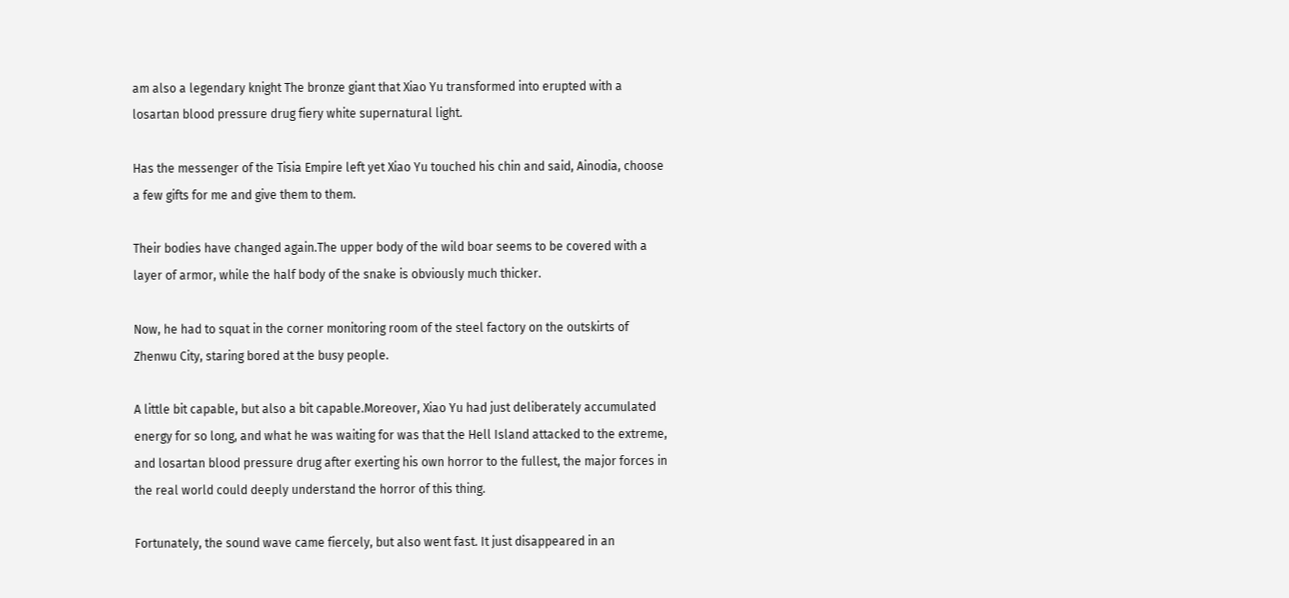am also a legendary knight The bronze giant that Xiao Yu transformed into erupted with a losartan blood pressure drug fiery white supernatural light.

Has the messenger of the Tisia Empire left yet Xiao Yu touched his chin and said, Ainodia, choose a few gifts for me and give them to them.

Their bodies have changed again.The upper body of the wild boar seems to be covered with a layer of armor, while the half body of the snake is obviously much thicker.

Now, he had to squat in the corner monitoring room of the steel factory on the outskirts of Zhenwu City, staring bored at the busy people.

A little bit capable, but also a bit capable.Moreover, Xiao Yu had just deliberately accumulated energy for so long, and what he was waiting for was that the Hell Island attacked to the extreme, and losartan blood pressure drug after exerting his own horror to the fullest, the major forces in the real world could deeply understand the horror of this thing.

Fortunately, the sound wave came fiercely, but also went fast. It just disappeared in an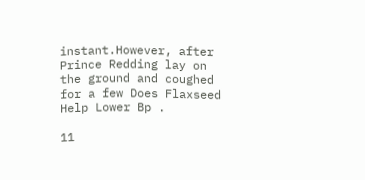instant.However, after Prince Redding lay on the ground and coughed for a few Does Flaxseed Help Lower Bp .

11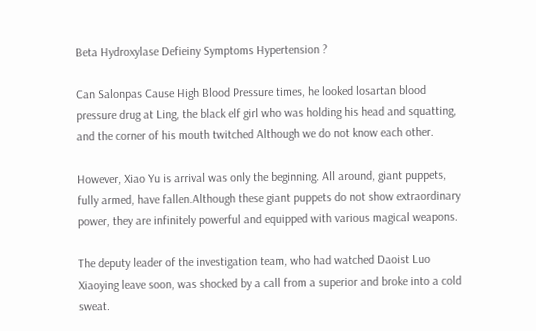Beta Hydroxylase Defieiny Symptoms Hypertension ?

Can Salonpas Cause High Blood Pressure times, he looked losartan blood pressure drug at Ling, the black elf girl who was holding his head and squatting, and the corner of his mouth twitched Although we do not know each other.

However, Xiao Yu is arrival was only the beginning. All around, giant puppets, fully armed, have fallen.Although these giant puppets do not show extraordinary power, they are infinitely powerful and equipped with various magical weapons.

The deputy leader of the investigation team, who had watched Daoist Luo Xiaoying leave soon, was shocked by a call from a superior and broke into a cold sweat.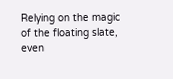Relying on the magic of the floating slate, even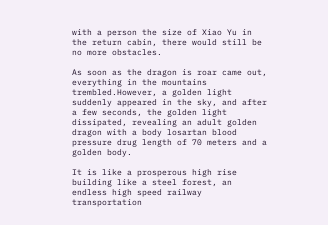with a person the size of Xiao Yu in the return cabin, there would still be no more obstacles.

As soon as the dragon is roar came out, everything in the mountains trembled.However, a golden light suddenly appeared in the sky, and after a few seconds, the golden light dissipated, revealing an adult golden dragon with a body losartan blood pressure drug length of 70 meters and a golden body.

It is like a prosperous high rise building like a steel forest, an endless high speed railway transportation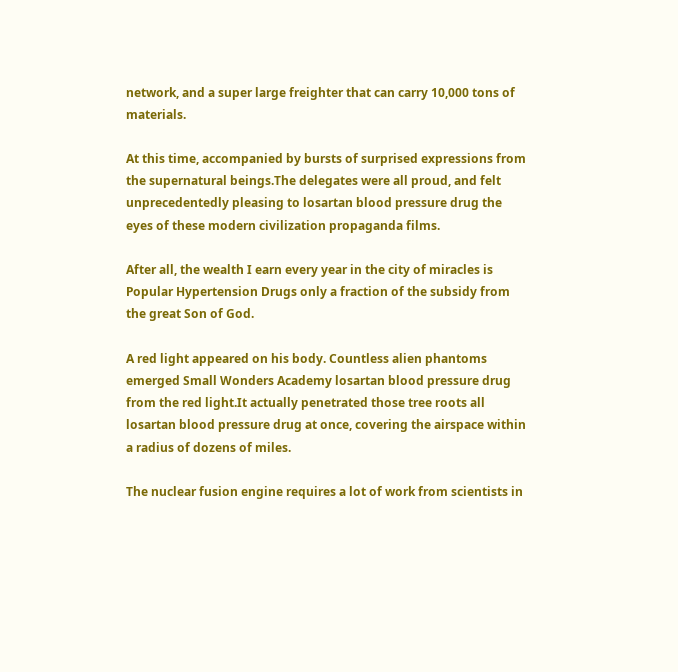network, and a super large freighter that can carry 10,000 tons of materials.

At this time, accompanied by bursts of surprised expressions from the supernatural beings.The delegates were all proud, and felt unprecedentedly pleasing to losartan blood pressure drug the eyes of these modern civilization propaganda films.

After all, the wealth I earn every year in the city of miracles is Popular Hypertension Drugs only a fraction of the subsidy from the great Son of God.

A red light appeared on his body. Countless alien phantoms emerged Small Wonders Academy losartan blood pressure drug from the red light.It actually penetrated those tree roots all losartan blood pressure drug at once, covering the airspace within a radius of dozens of miles.

The nuclear fusion engine requires a lot of work from scientists in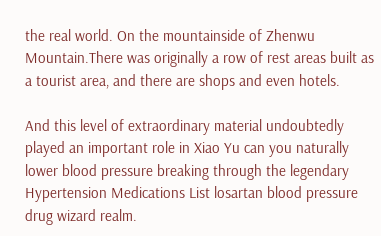the real world. On the mountainside of Zhenwu Mountain.There was originally a row of rest areas built as a tourist area, and there are shops and even hotels.

And this level of extraordinary material undoubtedly played an important role in Xiao Yu can you naturally lower blood pressure breaking through the legendary Hypertension Medications List losartan blood pressure drug wizard realm.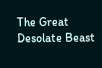The Great Desolate Beast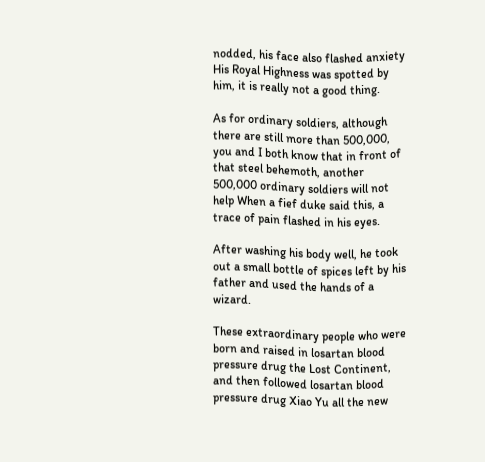nodded, his face also flashed anxiety His Royal Highness was spotted by him, it is really not a good thing.

As for ordinary soldiers, although there are still more than 500,000, you and I both know that in front of that steel behemoth, another 500,000 ordinary soldiers will not help When a fief duke said this, a trace of pain flashed in his eyes.

After washing his body well, he took out a small bottle of spices left by his father and used the hands of a wizard.

These extraordinary people who were born and raised in losartan blood pressure drug the Lost Continent, and then followed losartan blood pressure drug Xiao Yu all the new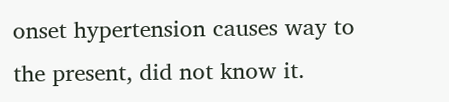onset hypertension causes way to the present, did not know it.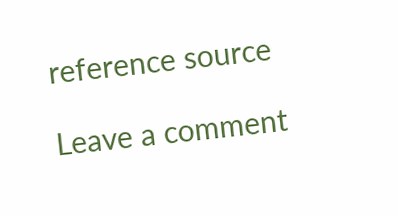reference source

Leave a comment